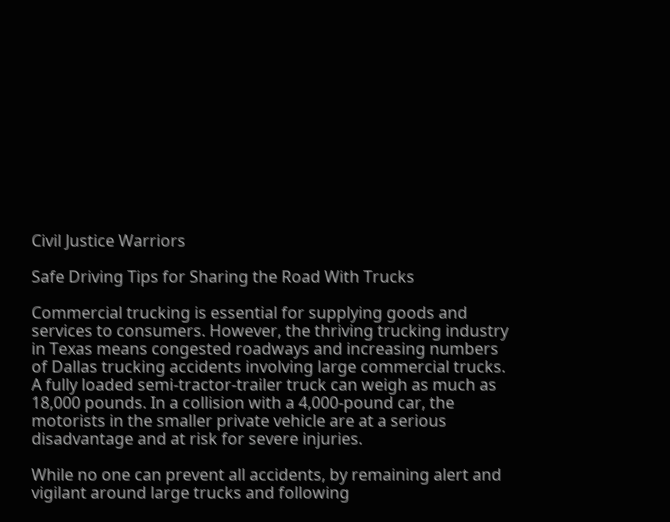Civil Justice Warriors

Safe Driving Tips for Sharing the Road With Trucks

Commercial trucking is essential for supplying goods and services to consumers. However, the thriving trucking industry in Texas means congested roadways and increasing numbers of Dallas trucking accidents involving large commercial trucks. A fully loaded semi-tractor-trailer truck can weigh as much as 18,000 pounds. In a collision with a 4,000-pound car, the motorists in the smaller private vehicle are at a serious disadvantage and at risk for severe injuries.

While no one can prevent all accidents, by remaining alert and vigilant around large trucks and following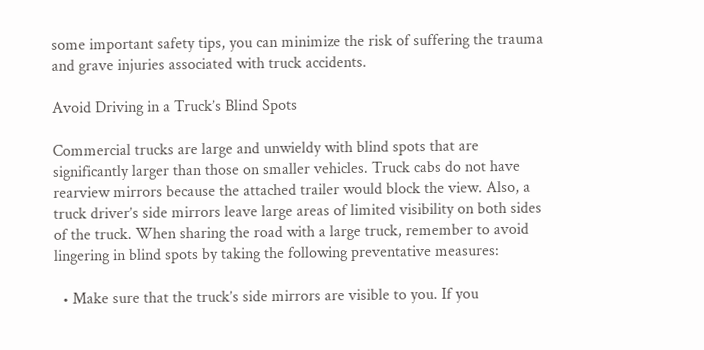some important safety tips, you can minimize the risk of suffering the trauma and grave injuries associated with truck accidents.

Avoid Driving in a Truck’s Blind Spots

Commercial trucks are large and unwieldy with blind spots that are significantly larger than those on smaller vehicles. Truck cabs do not have rearview mirrors because the attached trailer would block the view. Also, a truck driver’s side mirrors leave large areas of limited visibility on both sides of the truck. When sharing the road with a large truck, remember to avoid lingering in blind spots by taking the following preventative measures:

  • Make sure that the truck’s side mirrors are visible to you. If you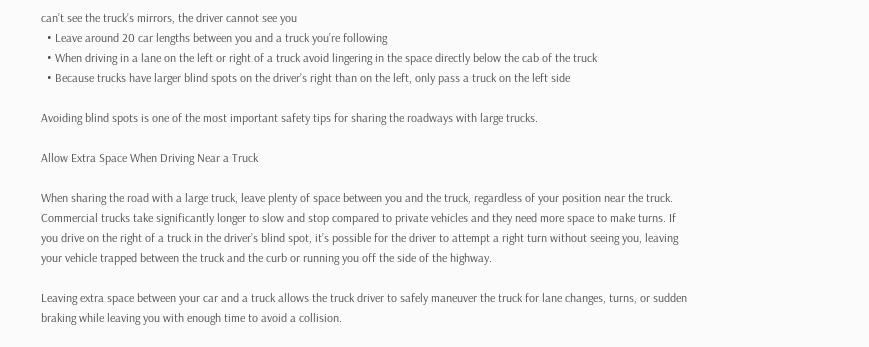can’t see the truck’s mirrors, the driver cannot see you
  • Leave around 20 car lengths between you and a truck you’re following
  • When driving in a lane on the left or right of a truck avoid lingering in the space directly below the cab of the truck
  • Because trucks have larger blind spots on the driver’s right than on the left, only pass a truck on the left side

Avoiding blind spots is one of the most important safety tips for sharing the roadways with large trucks.

Allow Extra Space When Driving Near a Truck

When sharing the road with a large truck, leave plenty of space between you and the truck, regardless of your position near the truck. Commercial trucks take significantly longer to slow and stop compared to private vehicles and they need more space to make turns. If you drive on the right of a truck in the driver’s blind spot, it’s possible for the driver to attempt a right turn without seeing you, leaving your vehicle trapped between the truck and the curb or running you off the side of the highway.

Leaving extra space between your car and a truck allows the truck driver to safely maneuver the truck for lane changes, turns, or sudden braking while leaving you with enough time to avoid a collision.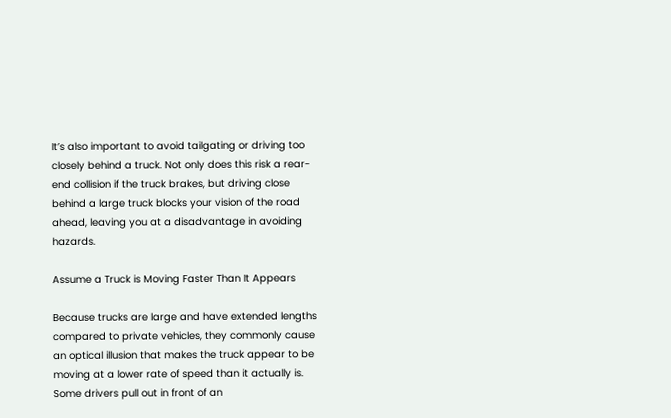It’s also important to avoid tailgating or driving too closely behind a truck. Not only does this risk a rear-end collision if the truck brakes, but driving close behind a large truck blocks your vision of the road ahead, leaving you at a disadvantage in avoiding hazards.

Assume a Truck is Moving Faster Than It Appears

Because trucks are large and have extended lengths compared to private vehicles, they commonly cause an optical illusion that makes the truck appear to be moving at a lower rate of speed than it actually is. Some drivers pull out in front of an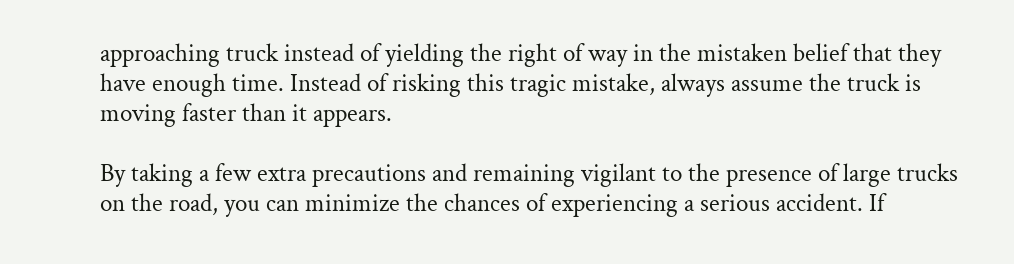approaching truck instead of yielding the right of way in the mistaken belief that they have enough time. Instead of risking this tragic mistake, always assume the truck is moving faster than it appears.

By taking a few extra precautions and remaining vigilant to the presence of large trucks on the road, you can minimize the chances of experiencing a serious accident. If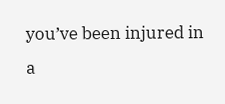you’ve been injured in a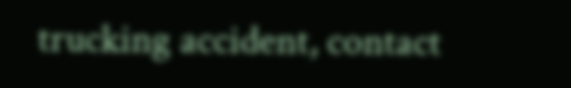trucking accident, contact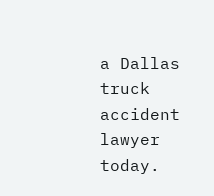a Dallas truck accident lawyer today.